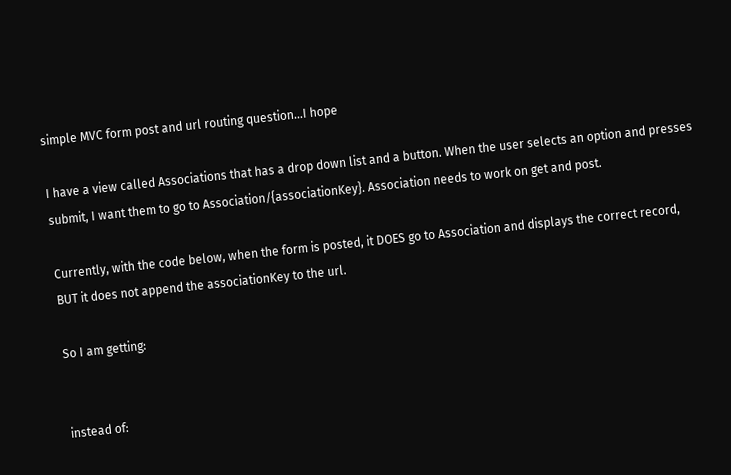simple MVC form post and url routing question…I hope

I have a view called Associations that has a drop down list and a button. When the user selects an option and presses submit, I want them to go to Association/{associationKey}. Association needs to work on get and post.

Currently, with the code below, when the form is posted, it DOES go to Association and displays the correct record, BUT it does not append the associationKey to the url.

So I am getting:


instead of: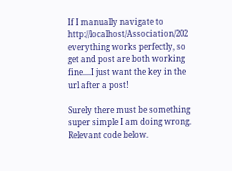If I manually navigate to http://localhost/Association/202 everything works perfectly, so get and post are both working fine....I just want the key in the url after a post!

Surely there must be something super simple I am doing wrong. Relevant code below.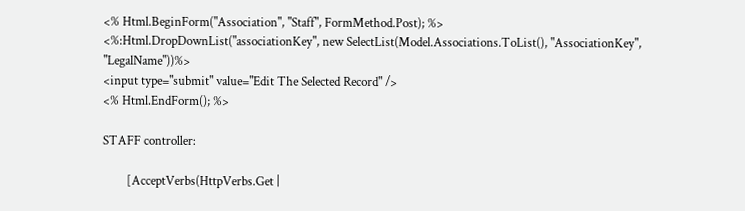<% Html.BeginForm("Association", "Staff", FormMethod.Post); %>
<%:Html.DropDownList("associationKey", new SelectList(Model.Associations.ToList(), "AssociationKey", "LegalName"))%>
<input type="submit" value="Edit The Selected Record" />
<% Html.EndForm(); %>

STAFF controller:

        [AcceptVerbs(HttpVerbs.Get |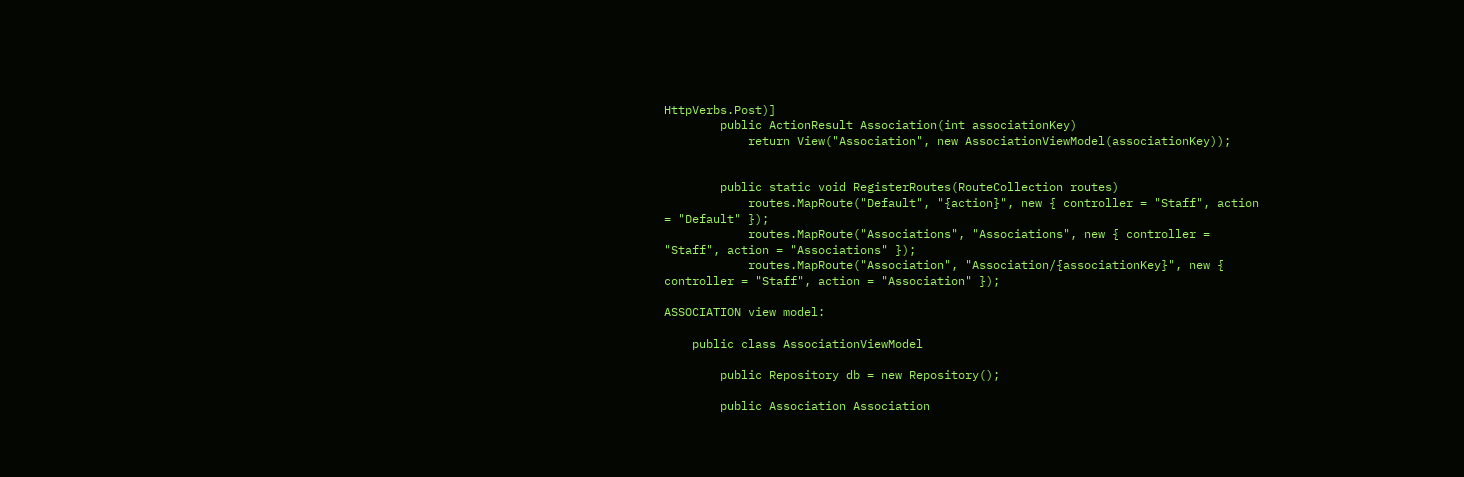HttpVerbs.Post)]
        public ActionResult Association(int associationKey)
            return View("Association", new AssociationViewModel(associationKey));


        public static void RegisterRoutes(RouteCollection routes)
            routes.MapRoute("Default", "{action}", new { controller = "Staff", action = "Default" });
            routes.MapRoute("Associations", "Associations", new { controller = "Staff", action = "Associations" });
            routes.MapRoute("Association", "Association/{associationKey}", new { controller = "Staff", action = "Association" });

ASSOCIATION view model:

    public class AssociationViewModel

        public Repository db = new Repository();

        public Association Association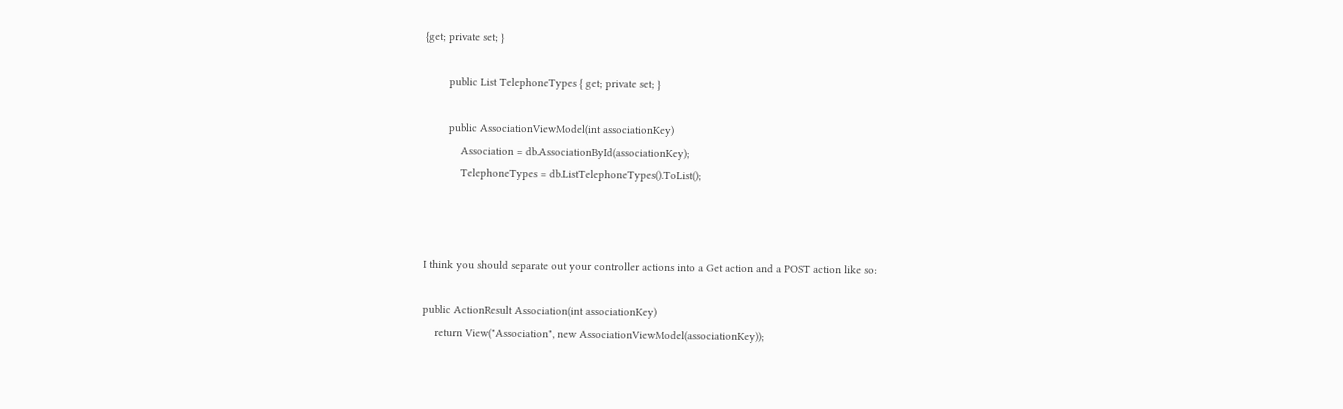{get; private set; }

        public List TelephoneTypes { get; private set; }

        public AssociationViewModel(int associationKey)
            Association = db.AssociationById(associationKey);
            TelephoneTypes = db.ListTelephoneTypes().ToList();



I think you should separate out your controller actions into a Get action and a POST action like so:

public ActionResult Association(int associationKey)
    return View("Association", new AssociationViewModel(associationKey));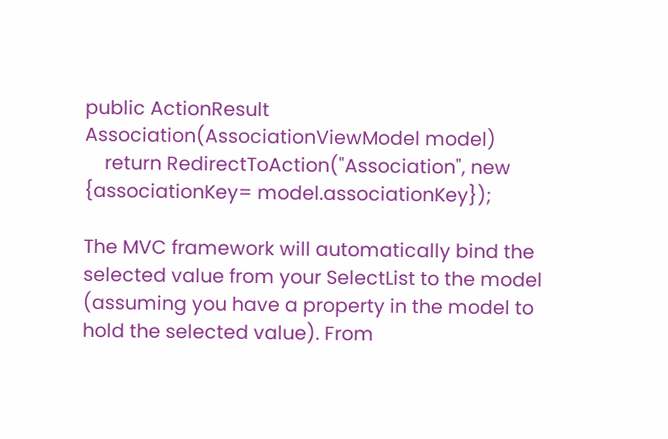public ActionResult Association(AssociationViewModel model)
    return RedirectToAction("Association", new {associationKey= model.associationKey});

The MVC framework will automatically bind the selected value from your SelectList to the model (assuming you have a property in the model to hold the selected value). From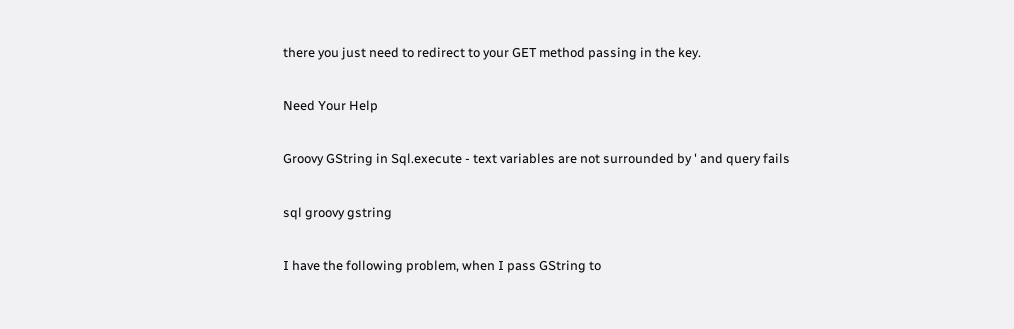there you just need to redirect to your GET method passing in the key.

Need Your Help

Groovy GString in Sql.execute - text variables are not surrounded by ' and query fails

sql groovy gstring

I have the following problem, when I pass GString to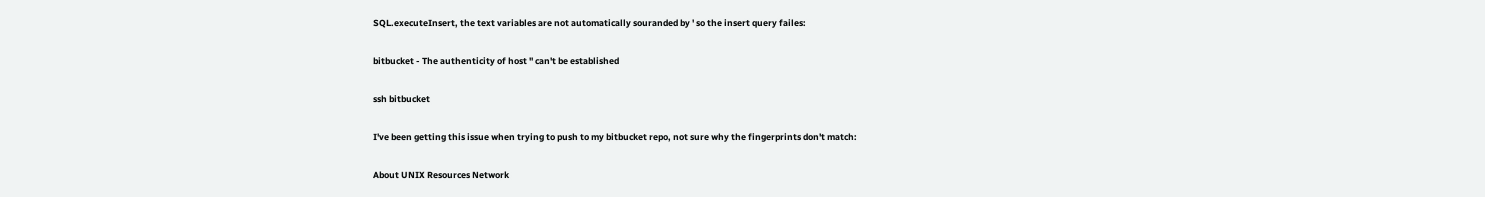SQL.executeInsert, the text variables are not automatically souranded by ' so the insert query failes:

bitbucket - The authenticity of host '' can't be established

ssh bitbucket

I've been getting this issue when trying to push to my bitbucket repo, not sure why the fingerprints don't match:

About UNIX Resources Network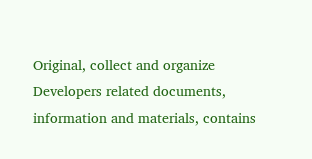Original, collect and organize Developers related documents, information and materials, contains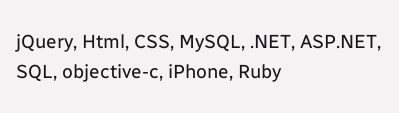jQuery, Html, CSS, MySQL, .NET, ASP.NET, SQL, objective-c, iPhone, Ruby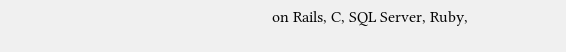on Rails, C, SQL Server, Ruby,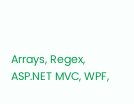Arrays, Regex, ASP.NET MVC, WPF,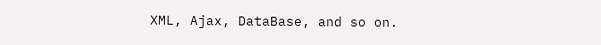XML, Ajax, DataBase, and so on.